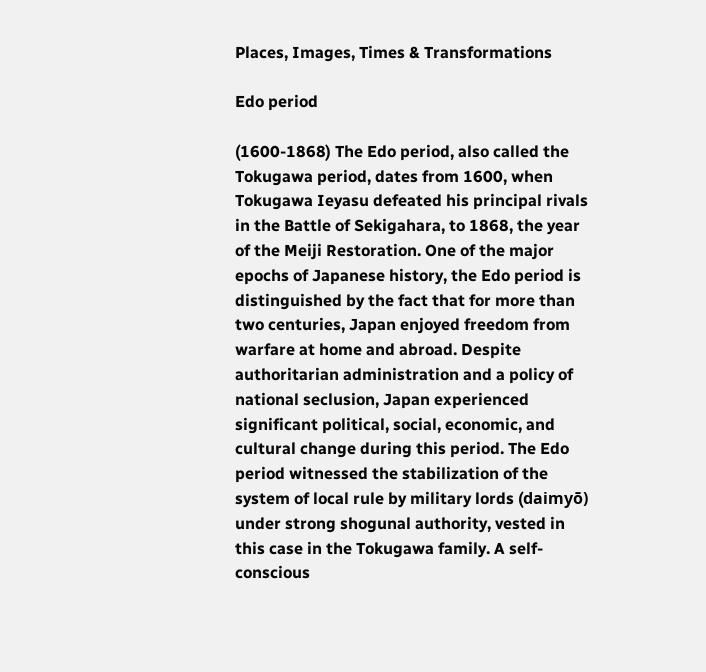Places, Images, Times & Transformations

Edo period

(1600-1868) The Edo period, also called the Tokugawa period, dates from 1600, when Tokugawa Ieyasu defeated his principal rivals in the Battle of Sekigahara, to 1868, the year of the Meiji Restoration. One of the major epochs of Japanese history, the Edo period is distinguished by the fact that for more than two centuries, Japan enjoyed freedom from warfare at home and abroad. Despite authoritarian administration and a policy of national seclusion, Japan experienced significant political, social, economic, and cultural change during this period. The Edo period witnessed the stabilization of the system of local rule by military lords (daimyō) under strong shogunal authority, vested in this case in the Tokugawa family. A self-conscious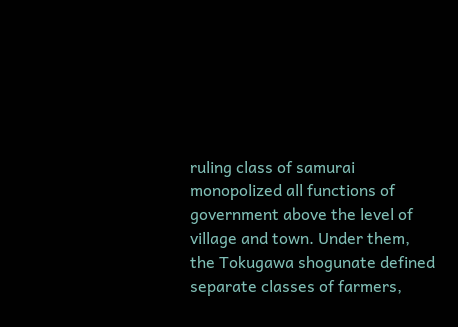ruling class of samurai monopolized all functions of government above the level of village and town. Under them, the Tokugawa shogunate defined separate classes of farmers,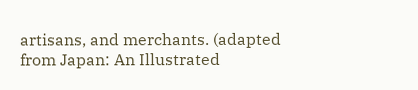artisans, and merchants. (adapted from Japan: An Illustrated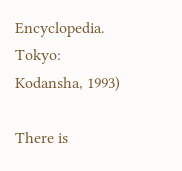Encyclopedia. Tokyo: Kodansha, 1993)

There is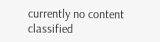currently no content classified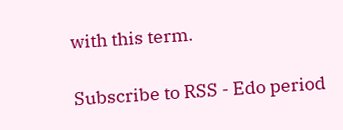with this term.

Subscribe to RSS - Edo period